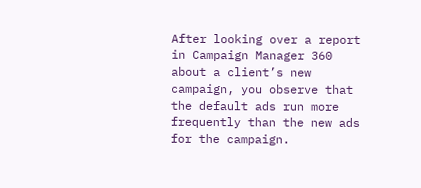After looking over a report in Campaign Manager 360 about a client’s new campaign, you observe that the default ads run more frequently than the new ads for the campaign.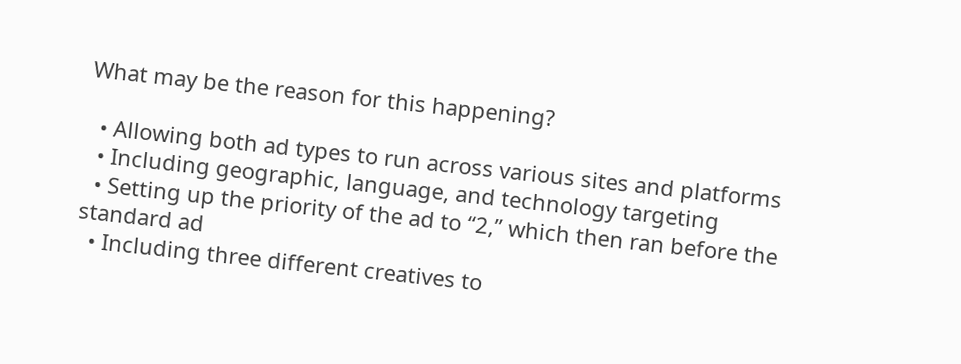What may be the reason for this happening?

  • Allowing both ad types to run across various sites and platforms
  • Including geographic, language, and technology targeting
  • Setting up the priority of the ad to “2,” which then ran before the standard ad
  • Including three different creatives to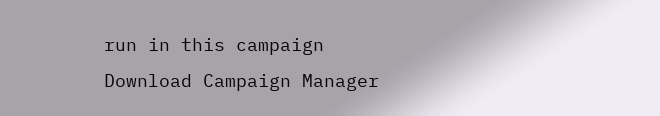run in this campaign
Download Campaign Manager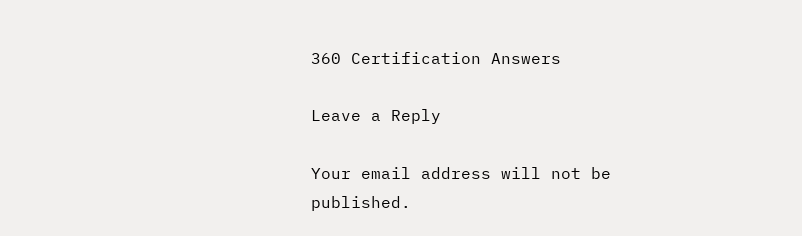360 Certification Answers

Leave a Reply

Your email address will not be published.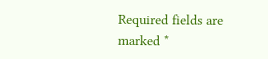Required fields are marked *